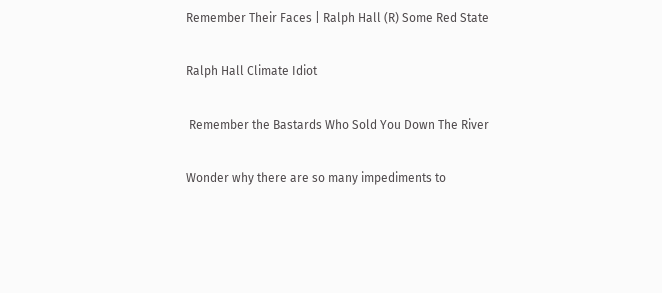Remember Their Faces | Ralph Hall (R) Some Red State

Ralph Hall Climate Idiot

 Remember the Bastards Who Sold You Down The River

Wonder why there are so many impediments to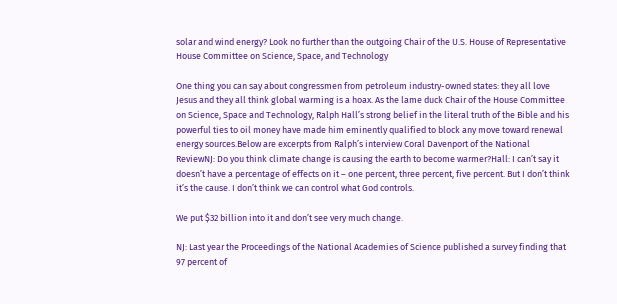solar and wind energy? Look no further than the outgoing Chair of the U.S. House of Representative House Committee on Science, Space, and Technology

One thing you can say about congressmen from petroleum industry-owned states: they all love Jesus and they all think global warming is a hoax. As the lame duck Chair of the House Committee on Science, Space and Technology, Ralph Hall’s strong belief in the literal truth of the Bible and his powerful ties to oil money have made him eminently qualified to block any move toward renewal energy sources.Below are excerpts from Ralph’s interview Coral Davenport of the National ReviewNJ: Do you think climate change is causing the earth to become warmer?Hall: I can’t say it doesn’t have a percentage of effects on it – one percent, three percent, five percent. But I don’t think it’s the cause. I don’t think we can control what God controls.

We put $32 billion into it and don’t see very much change.

NJ: Last year the Proceedings of the National Academies of Science published a survey finding that 97 percent of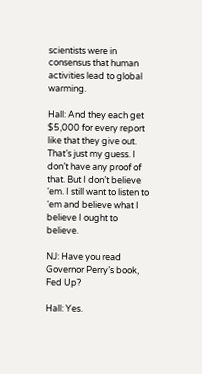scientists were in consensus that human activities lead to global warming.

Hall: And they each get $5,000 for every report like that they give out. That’s just my guess. I don’t have any proof of that. But I don’t believe ‘em. I still want to listen to ‘em and believe what I believe I ought to believe.

NJ: Have you read Governor Perry’s book, Fed Up?

Hall: Yes.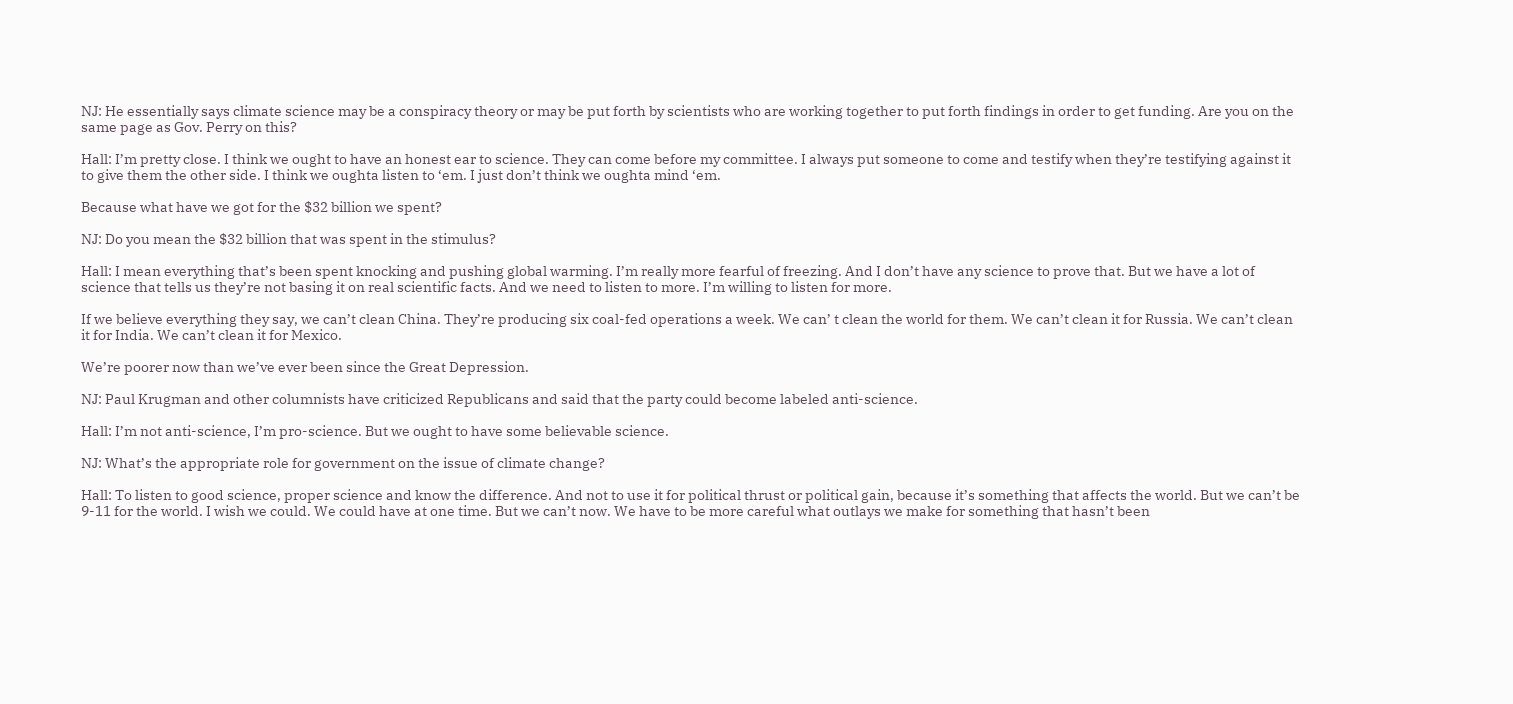NJ: He essentially says climate science may be a conspiracy theory or may be put forth by scientists who are working together to put forth findings in order to get funding. Are you on the same page as Gov. Perry on this?

Hall: I’m pretty close. I think we ought to have an honest ear to science. They can come before my committee. I always put someone to come and testify when they’re testifying against it to give them the other side. I think we oughta listen to ‘em. I just don’t think we oughta mind ‘em.

Because what have we got for the $32 billion we spent?

NJ: Do you mean the $32 billion that was spent in the stimulus?

Hall: I mean everything that’s been spent knocking and pushing global warming. I’m really more fearful of freezing. And I don’t have any science to prove that. But we have a lot of science that tells us they’re not basing it on real scientific facts. And we need to listen to more. I’m willing to listen for more.

If we believe everything they say, we can’t clean China. They’re producing six coal-fed operations a week. We can’ t clean the world for them. We can’t clean it for Russia. We can’t clean it for India. We can’t clean it for Mexico.

We’re poorer now than we’ve ever been since the Great Depression.

NJ: Paul Krugman and other columnists have criticized Republicans and said that the party could become labeled anti-science.

Hall: I’m not anti-science, I’m pro-science. But we ought to have some believable science.

NJ: What’s the appropriate role for government on the issue of climate change?

Hall: To listen to good science, proper science and know the difference. And not to use it for political thrust or political gain, because it’s something that affects the world. But we can’t be 9-11 for the world. I wish we could. We could have at one time. But we can’t now. We have to be more careful what outlays we make for something that hasn’t been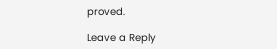proved.

Leave a Reply